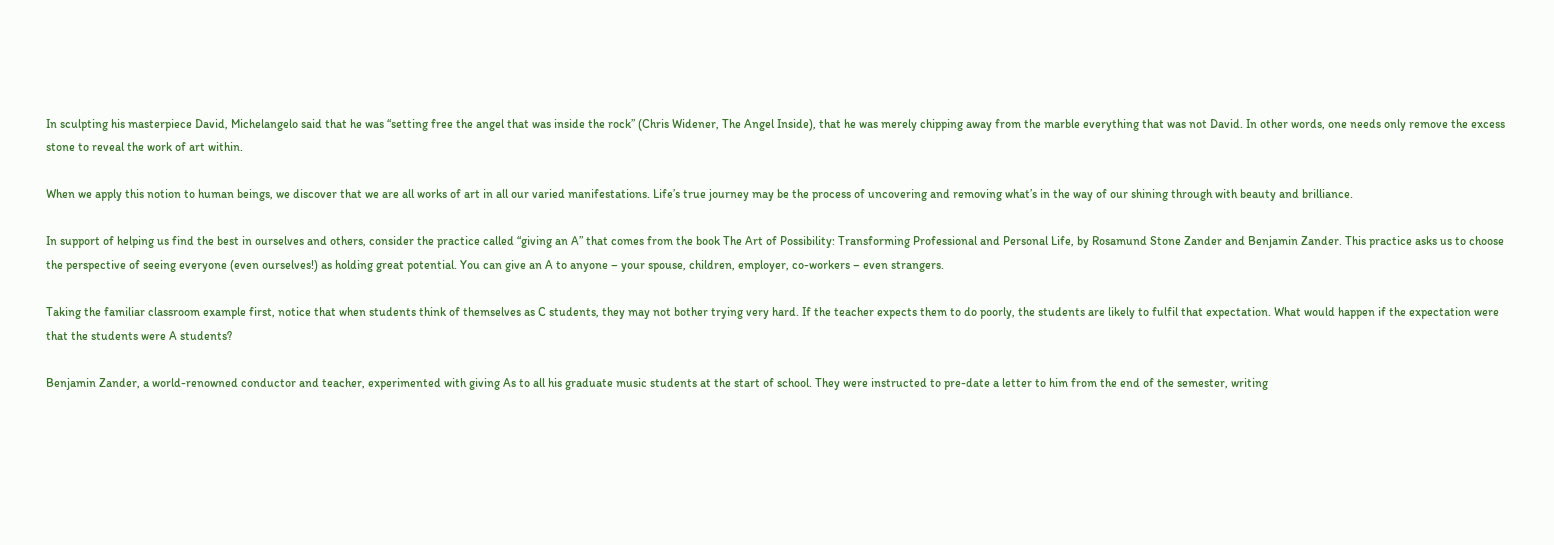In sculpting his masterpiece David, Michelangelo said that he was “setting free the angel that was inside the rock” (Chris Widener, The Angel Inside), that he was merely chipping away from the marble everything that was not David. In other words, one needs only remove the excess stone to reveal the work of art within.

When we apply this notion to human beings, we discover that we are all works of art in all our varied manifestations. Life’s true journey may be the process of uncovering and removing what’s in the way of our shining through with beauty and brilliance.

In support of helping us find the best in ourselves and others, consider the practice called “giving an A” that comes from the book The Art of Possibility: Transforming Professional and Personal Life, by Rosamund Stone Zander and Benjamin Zander. This practice asks us to choose the perspective of seeing everyone (even ourselves!) as holding great potential. You can give an A to anyone – your spouse, children, employer, co-workers – even strangers.

Taking the familiar classroom example first, notice that when students think of themselves as C students, they may not bother trying very hard. If the teacher expects them to do poorly, the students are likely to fulfil that expectation. What would happen if the expectation were that the students were A students?

Benjamin Zander, a world-renowned conductor and teacher, experimented with giving As to all his graduate music students at the start of school. They were instructed to pre-date a letter to him from the end of the semester, writing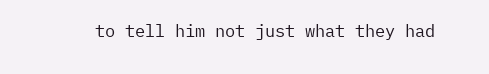to tell him not just what they had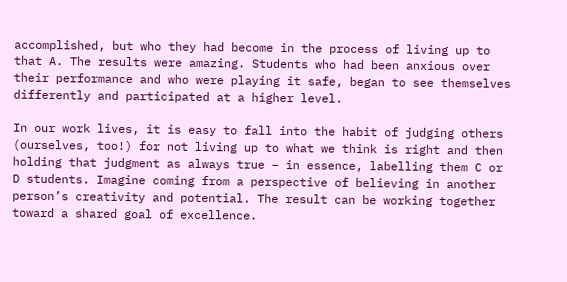accomplished, but who they had become in the process of living up to that A. The results were amazing. Students who had been anxious over their performance and who were playing it safe, began to see themselves differently and participated at a higher level.

In our work lives, it is easy to fall into the habit of judging others (ourselves, too!) for not living up to what we think is right and then holding that judgment as always true – in essence, labelling them C or D students. Imagine coming from a perspective of believing in another person’s creativity and potential. The result can be working together toward a shared goal of excellence.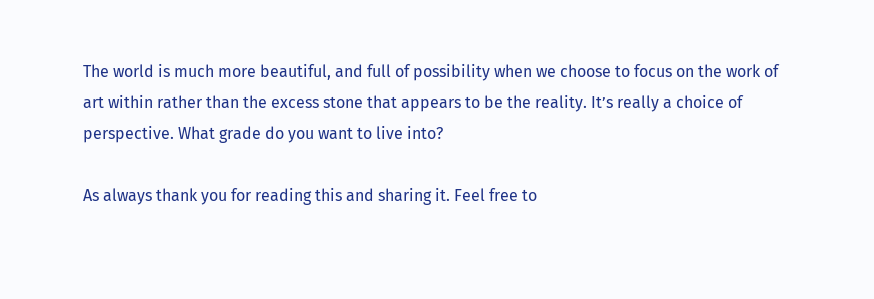The world is much more beautiful, and full of possibility when we choose to focus on the work of art within rather than the excess stone that appears to be the reality. It’s really a choice of perspective. What grade do you want to live into?

As always thank you for reading this and sharing it. Feel free to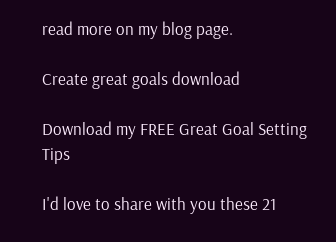read more on my blog page.

Create great goals download

Download my FREE Great Goal Setting Tips

I'd love to share with you these 21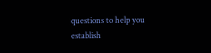questions to help you establish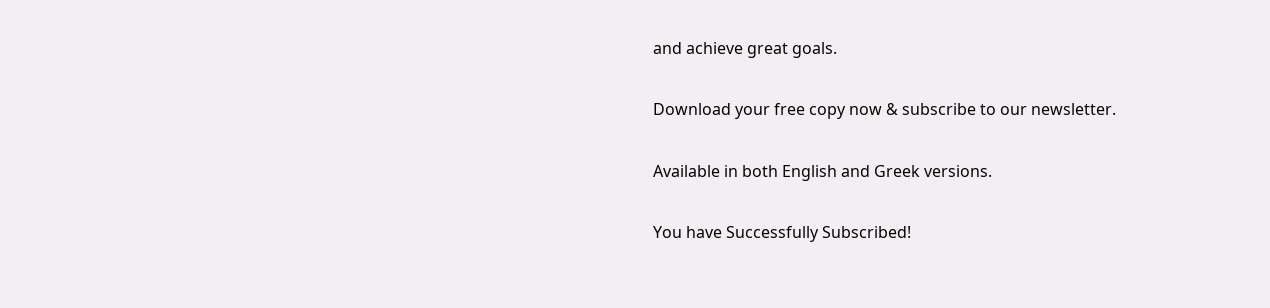and achieve great goals.

Download your free copy now & subscribe to our newsletter.

Available in both English and Greek versions.

You have Successfully Subscribed!